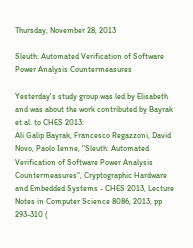Thursday, November 28, 2013

Sleuth: Automated Verification of Software Power Analysis Countermeasures

Yesterday's study group was led by Elisabeth and was about the work contributed by Bayrak et al. to CHES 2013:
Ali Galip Bayrak, Francesco Regazzoni, David Novo, Paolo Ienne, "Sleuth: Automated Verification of Software Power Analysis Countermeasures", Cryptographic Hardware and Embedded Systems - CHES 2013, Lecture Notes in Computer Science 8086, 2013, pp 293-310 (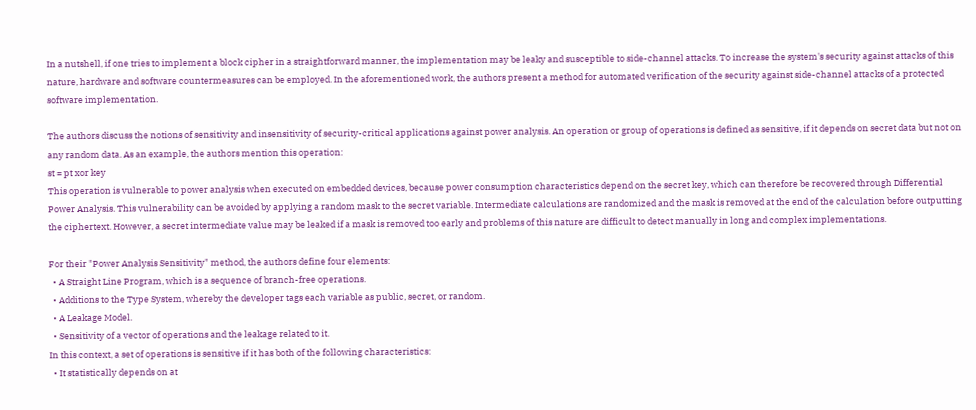In a nutshell, if one tries to implement a block cipher in a straightforward manner, the implementation may be leaky and susceptible to side-channel attacks. To increase the system's security against attacks of this nature, hardware and software countermeasures can be employed. In the aforementioned work, the authors present a method for automated verification of the security against side-channel attacks of a protected software implementation.

The authors discuss the notions of sensitivity and insensitivity of security-critical applications against power analysis. An operation or group of operations is defined as sensitive, if it depends on secret data but not on any random data. As an example, the authors mention this operation:
st = pt xor key
This operation is vulnerable to power analysis when executed on embedded devices, because power consumption characteristics depend on the secret key, which can therefore be recovered through Differential Power Analysis. This vulnerability can be avoided by applying a random mask to the secret variable. Intermediate calculations are randomized and the mask is removed at the end of the calculation before outputting the ciphertext. However, a secret intermediate value may be leaked if a mask is removed too early and problems of this nature are difficult to detect manually in long and complex implementations.

For their "Power Analysis Sensitivity" method, the authors define four elements:
  • A Straight Line Program, which is a sequence of branch-free operations.
  • Additions to the Type System, whereby the developer tags each variable as public, secret, or random.
  • A Leakage Model.
  • Sensitivity of a vector of operations and the leakage related to it.
In this context, a set of operations is sensitive if it has both of the following characteristics:
  • It statistically depends on at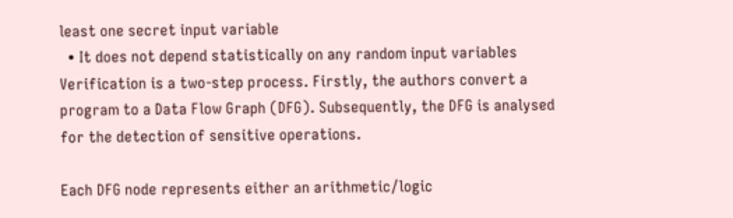least one secret input variable
  • It does not depend statistically on any random input variables
Verification is a two-step process. Firstly, the authors convert a program to a Data Flow Graph (DFG). Subsequently, the DFG is analysed for the detection of sensitive operations.

Each DFG node represents either an arithmetic/logic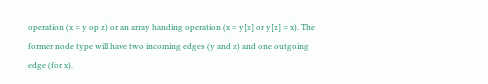operation (x = y op z) or an array handing operation (x = y[z] or y[z] = x). The former node type will have two incoming edges (y and z) and one outgoing edge (for x).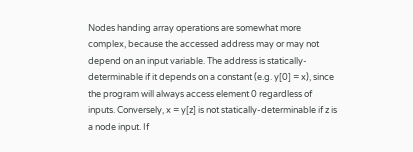Nodes handing array operations are somewhat more complex, because the accessed address may or may not depend on an input variable. The address is statically-determinable if it depends on a constant (e.g. y[0] = x), since the program will always access element 0 regardless of inputs. Conversely, x = y[z] is not statically-determinable if z is a node input. If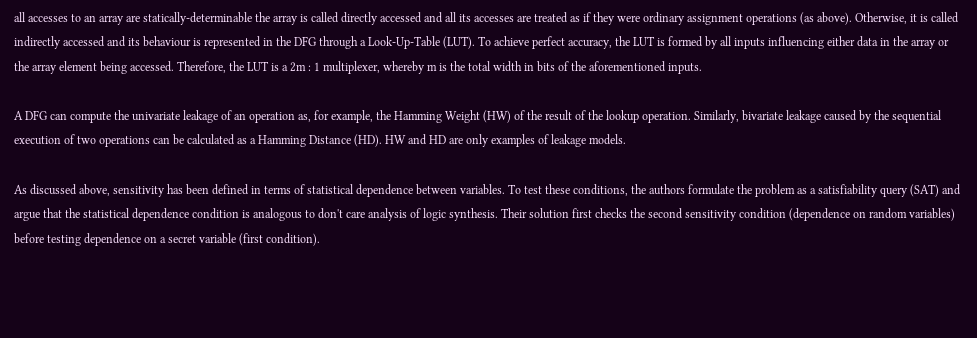all accesses to an array are statically-determinable the array is called directly accessed and all its accesses are treated as if they were ordinary assignment operations (as above). Otherwise, it is called indirectly accessed and its behaviour is represented in the DFG through a Look-Up-Table (LUT). To achieve perfect accuracy, the LUT is formed by all inputs influencing either data in the array or the array element being accessed. Therefore, the LUT is a 2m : 1 multiplexer, whereby m is the total width in bits of the aforementioned inputs.

A DFG can compute the univariate leakage of an operation as, for example, the Hamming Weight (HW) of the result of the lookup operation. Similarly, bivariate leakage caused by the sequential execution of two operations can be calculated as a Hamming Distance (HD). HW and HD are only examples of leakage models.

As discussed above, sensitivity has been defined in terms of statistical dependence between variables. To test these conditions, the authors formulate the problem as a satisfiability query (SAT) and argue that the statistical dependence condition is analogous to don't care analysis of logic synthesis. Their solution first checks the second sensitivity condition (dependence on random variables) before testing dependence on a secret variable (first condition).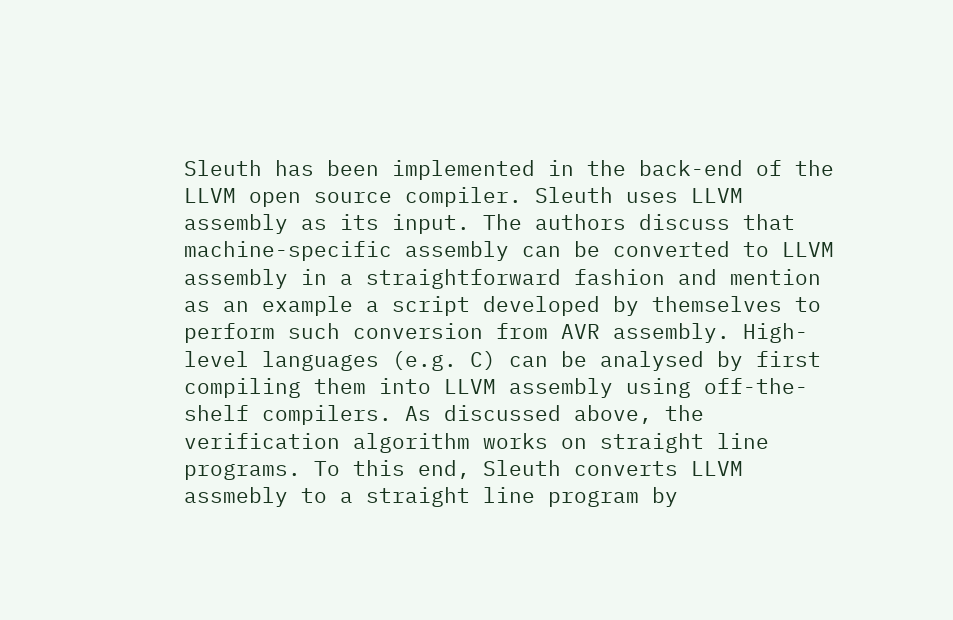Sleuth has been implemented in the back-end of the LLVM open source compiler. Sleuth uses LLVM assembly as its input. The authors discuss that machine-specific assembly can be converted to LLVM assembly in a straightforward fashion and mention as an example a script developed by themselves to perform such conversion from AVR assembly. High-level languages (e.g. C) can be analysed by first compiling them into LLVM assembly using off-the-shelf compilers. As discussed above, the verification algorithm works on straight line programs. To this end, Sleuth converts LLVM assmebly to a straight line program by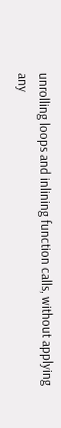unrolling loops and inlining function calls, without applying any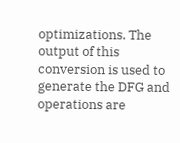optimizations. The output of this conversion is used to generate the DFG and operations are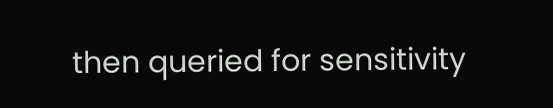then queried for sensitivity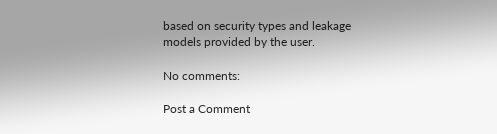based on security types and leakage models provided by the user.

No comments:

Post a Comment